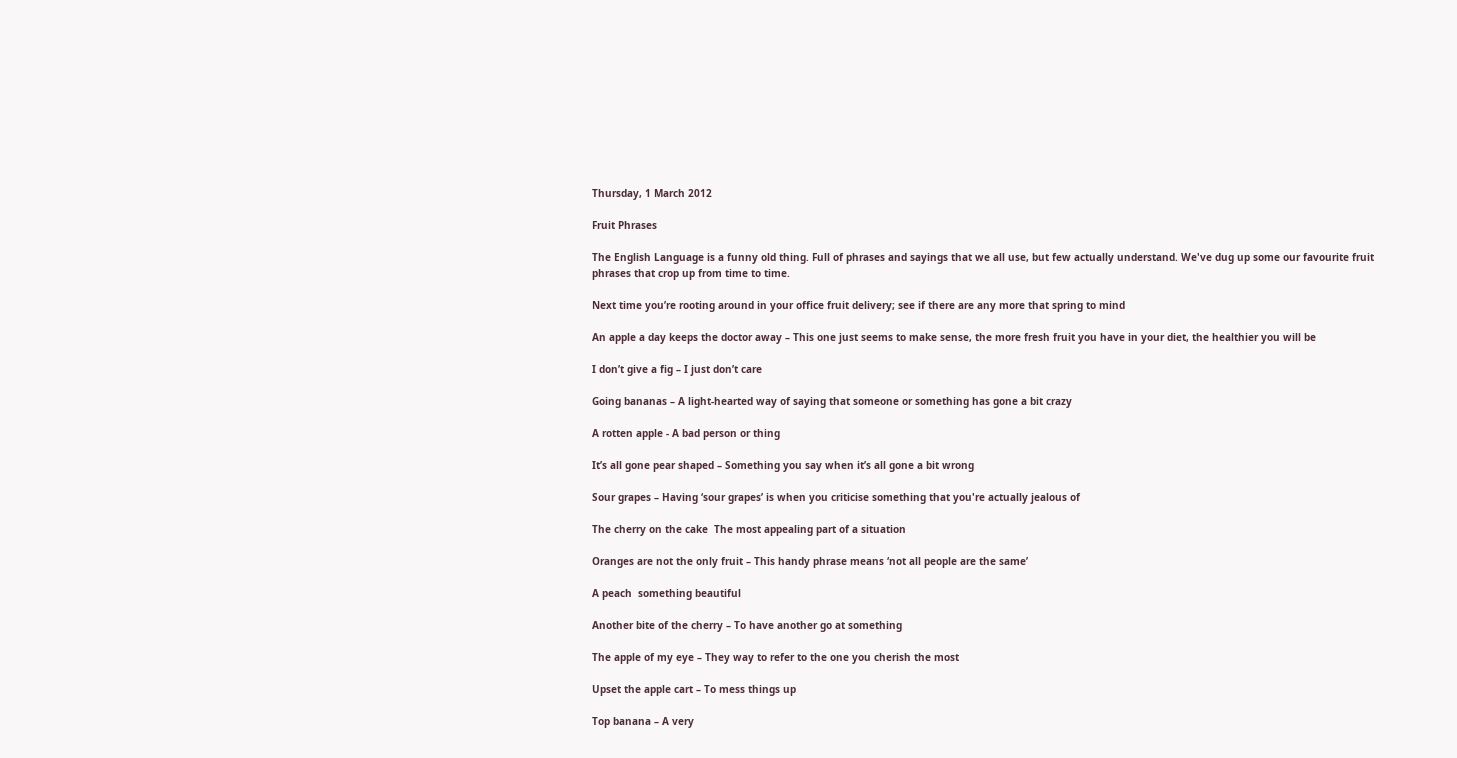Thursday, 1 March 2012

Fruit Phrases

The English Language is a funny old thing. Full of phrases and sayings that we all use, but few actually understand. We've dug up some our favourite fruit phrases that crop up from time to time.

Next time you’re rooting around in your office fruit delivery; see if there are any more that spring to mind

An apple a day keeps the doctor away – This one just seems to make sense, the more fresh fruit you have in your diet, the healthier you will be

I don’t give a fig – I just don’t care

Going bananas – A light-hearted way of saying that someone or something has gone a bit crazy

A rotten apple - A bad person or thing

It’s all gone pear shaped – Something you say when it’s all gone a bit wrong

Sour grapes – Having ‘sour grapes’ is when you criticise something that you're actually jealous of

The cherry on the cake  The most appealing part of a situation

Oranges are not the only fruit – This handy phrase means ‘not all people are the same’

A peach  something beautiful

Another bite of the cherry – To have another go at something

The apple of my eye – They way to refer to the one you cherish the most

Upset the apple cart – To mess things up

Top banana – A very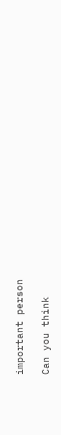important person

Can you think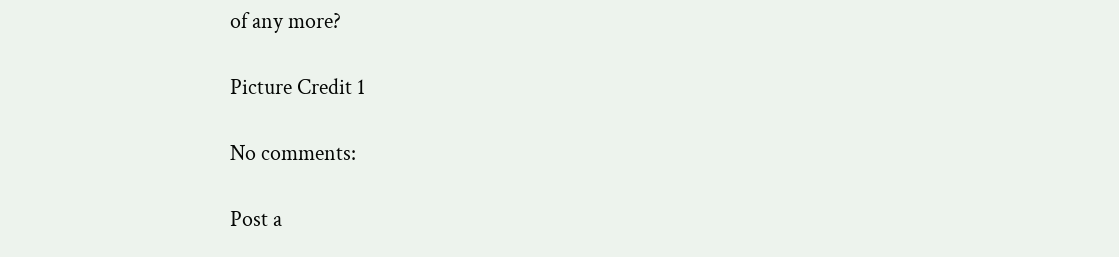of any more?

Picture Credit 1

No comments:

Post a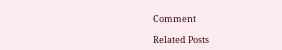Comment

Related Posts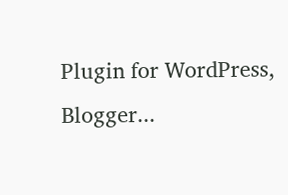Plugin for WordPress, Blogger...